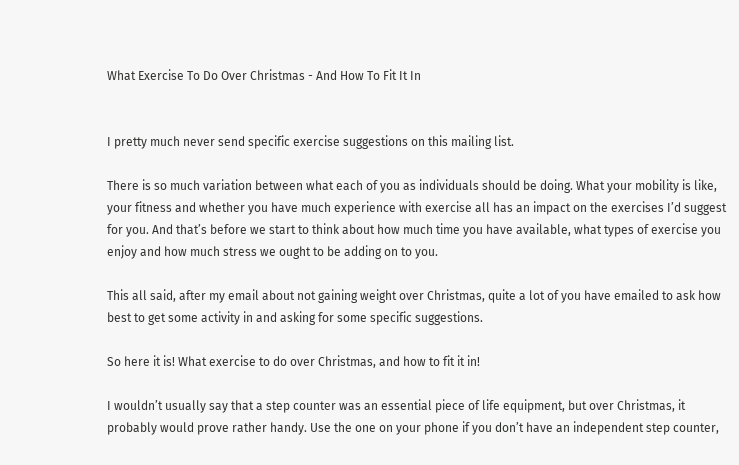What Exercise To Do Over Christmas - And How To Fit It In


I pretty much never send specific exercise suggestions on this mailing list.

There is so much variation between what each of you as individuals should be doing. What your mobility is like, your fitness and whether you have much experience with exercise all has an impact on the exercises I’d suggest for you. And that’s before we start to think about how much time you have available, what types of exercise you enjoy and how much stress we ought to be adding on to you.

This all said, after my email about not gaining weight over Christmas, quite a lot of you have emailed to ask how best to get some activity in and asking for some specific suggestions.

So here it is! What exercise to do over Christmas, and how to fit it in!

I wouldn’t usually say that a step counter was an essential piece of life equipment, but over Christmas, it probably would prove rather handy. Use the one on your phone if you don’t have an independent step counter,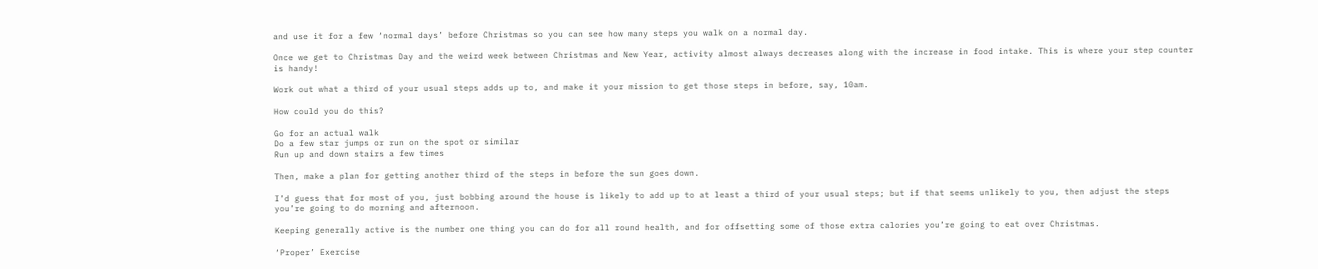and use it for a few ‘normal days’ before Christmas so you can see how many steps you walk on a normal day.

Once we get to Christmas Day and the weird week between Christmas and New Year, activity almost always decreases along with the increase in food intake. This is where your step counter is handy!

Work out what a third of your usual steps adds up to, and make it your mission to get those steps in before, say, 10am.

How could you do this?

Go for an actual walk
Do a few star jumps or run on the spot or similar
Run up and down stairs a few times

Then, make a plan for getting another third of the steps in before the sun goes down.

I’d guess that for most of you, just bobbing around the house is likely to add up to at least a third of your usual steps; but if that seems unlikely to you, then adjust the steps you’re going to do morning and afternoon.

Keeping generally active is the number one thing you can do for all round health, and for offsetting some of those extra calories you’re going to eat over Christmas.

‘Proper’ Exercise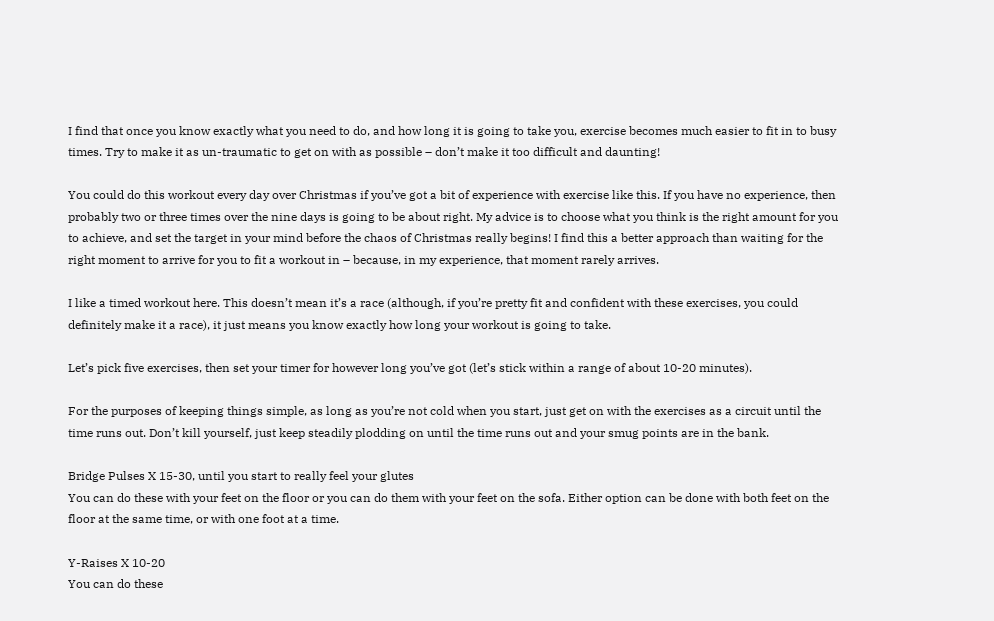I find that once you know exactly what you need to do, and how long it is going to take you, exercise becomes much easier to fit in to busy times. Try to make it as un-traumatic to get on with as possible – don’t make it too difficult and daunting!

You could do this workout every day over Christmas if you’ve got a bit of experience with exercise like this. If you have no experience, then probably two or three times over the nine days is going to be about right. My advice is to choose what you think is the right amount for you to achieve, and set the target in your mind before the chaos of Christmas really begins! I find this a better approach than waiting for the right moment to arrive for you to fit a workout in – because, in my experience, that moment rarely arrives.

I like a timed workout here. This doesn’t mean it’s a race (although, if you’re pretty fit and confident with these exercises, you could definitely make it a race), it just means you know exactly how long your workout is going to take.

Let’s pick five exercises, then set your timer for however long you’ve got (let’s stick within a range of about 10-20 minutes).

For the purposes of keeping things simple, as long as you’re not cold when you start, just get on with the exercises as a circuit until the time runs out. Don’t kill yourself, just keep steadily plodding on until the time runs out and your smug points are in the bank.

Bridge Pulses X 15-30, until you start to really feel your glutes
You can do these with your feet on the floor or you can do them with your feet on the sofa. Either option can be done with both feet on the floor at the same time, or with one foot at a time.

Y-Raises X 10-20
You can do these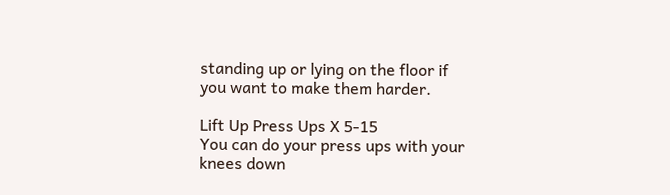standing up or lying on the floor if you want to make them harder.

Lift Up Press Ups X 5-15
You can do your press ups with your knees down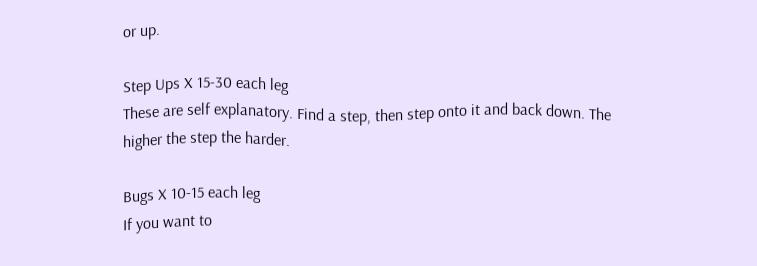or up.

Step Ups X 15-30 each leg
These are self explanatory. Find a step, then step onto it and back down. The higher the step the harder.

Bugs X 10-15 each leg
If you want to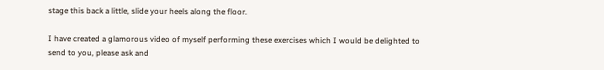stage this back a little, slide your heels along the floor.

I have created a glamorous video of myself performing these exercises which I would be delighted to send to you, please ask and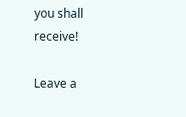you shall receive!

Leave a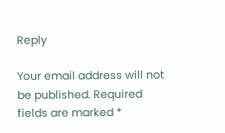Reply

Your email address will not be published. Required fields are marked *